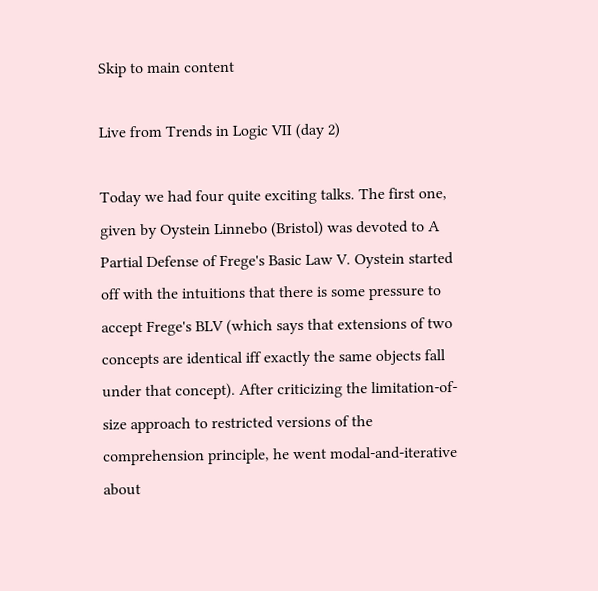Skip to main content

Live from Trends in Logic VII (day 2)

Today we had four quite exciting talks. The first one, given by Oystein Linnebo (Bristol) was devoted to A Partial Defense of Frege's Basic Law V. Oystein started off with the intuitions that there is some pressure to accept Frege's BLV (which says that extensions of two concepts are identical iff exactly the same objects fall under that concept). After criticizing the limitation-of-size approach to restricted versions of the comprehension principle, he went modal-and-iterative about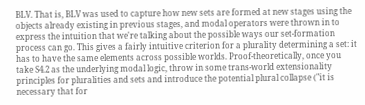BLV. That is, BLV was used to capture how new sets are formed at new stages using the objects already existing in previous stages, and modal operators were thrown in to express the intuition that we're talking about the possible ways our set-formation process can go. This gives a fairly intuitive criterion for a plurality determining a set: it has to have the same elements across possible worlds. Proof-theoretically, once you take S4.2 as the underlying modal logic, throw in some trans-world extensionality principles for pluralities and sets and introduce the potential plural collapse ("it is necessary that for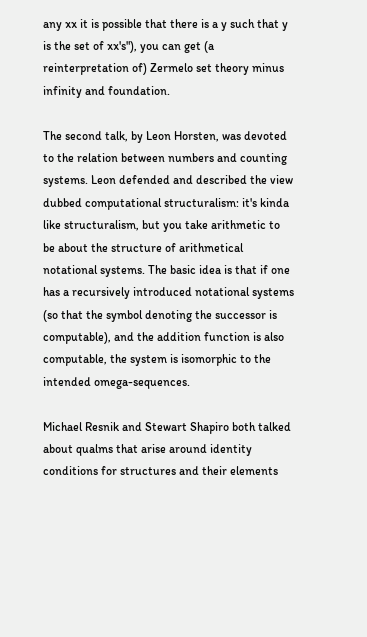any xx it is possible that there is a y such that y is the set of xx's"), you can get (a reinterpretation of) Zermelo set theory minus infinity and foundation.

The second talk, by Leon Horsten, was devoted to the relation between numbers and counting systems. Leon defended and described the view dubbed computational structuralism: it's kinda like structuralism, but you take arithmetic to be about the structure of arithmetical notational systems. The basic idea is that if one has a recursively introduced notational systems (so that the symbol denoting the successor is computable), and the addition function is also computable, the system is isomorphic to the intended omega-sequences.

Michael Resnik and Stewart Shapiro both talked about qualms that arise around identity conditions for structures and their elements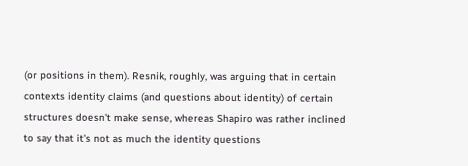(or positions in them). Resnik, roughly, was arguing that in certain contexts identity claims (and questions about identity) of certain structures doesn't make sense, whereas Shapiro was rather inclined to say that it's not as much the identity questions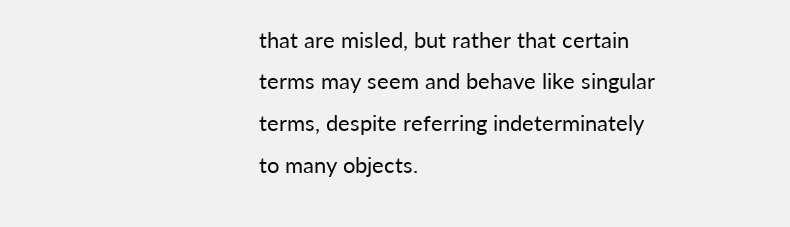that are misled, but rather that certain terms may seem and behave like singular terms, despite referring indeterminately to many objects.